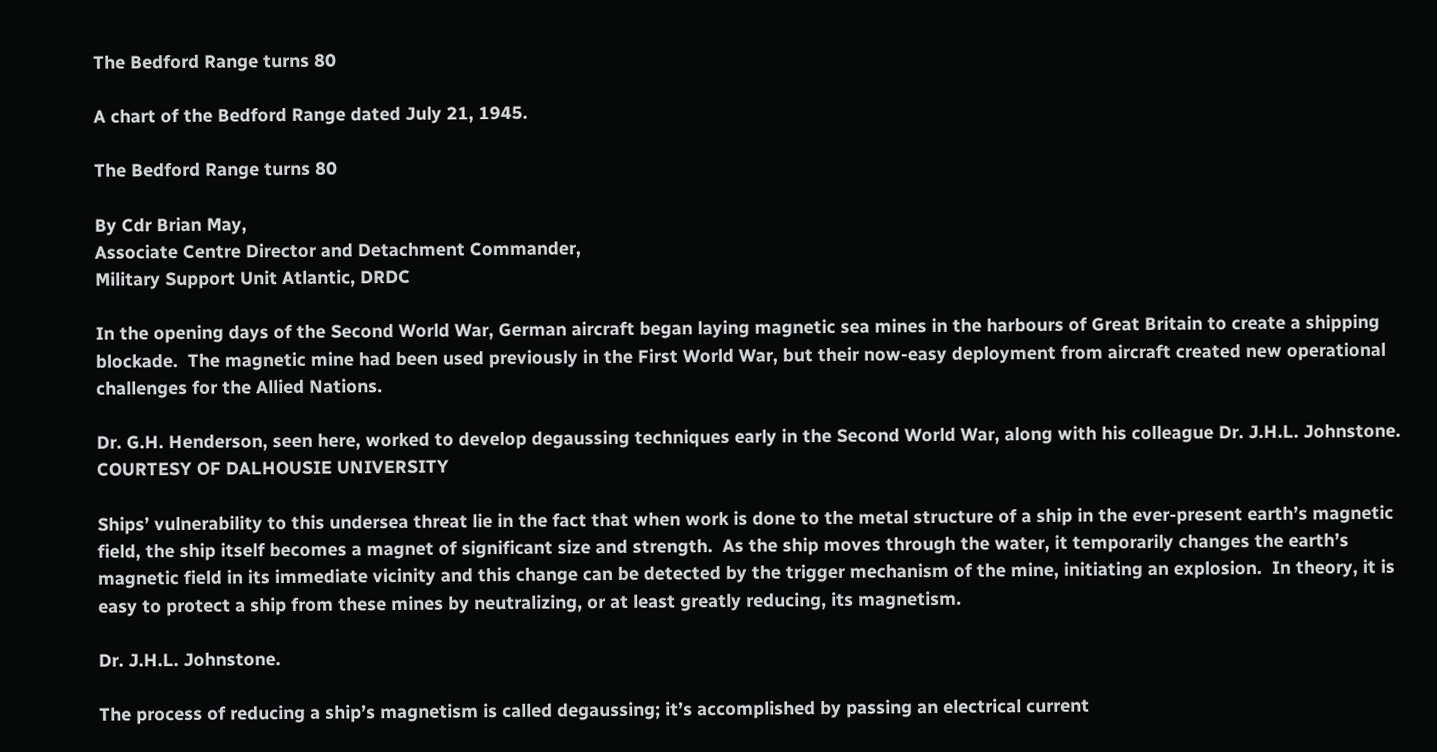The Bedford Range turns 80

A chart of the Bedford Range dated July 21, 1945.

The Bedford Range turns 80

By Cdr Brian May,
Associate Centre Director and Detachment Commander,
Military Support Unit Atlantic, DRDC

In the opening days of the Second World War, German aircraft began laying magnetic sea mines in the harbours of Great Britain to create a shipping blockade.  The magnetic mine had been used previously in the First World War, but their now-easy deployment from aircraft created new operational challenges for the Allied Nations.

Dr. G.H. Henderson, seen here, worked to develop degaussing techniques early in the Second World War, along with his colleague Dr. J.H.L. Johnstone. COURTESY OF DALHOUSIE UNIVERSITY

Ships’ vulnerability to this undersea threat lie in the fact that when work is done to the metal structure of a ship in the ever-present earth’s magnetic field, the ship itself becomes a magnet of significant size and strength.  As the ship moves through the water, it temporarily changes the earth’s magnetic field in its immediate vicinity and this change can be detected by the trigger mechanism of the mine, initiating an explosion.  In theory, it is easy to protect a ship from these mines by neutralizing, or at least greatly reducing, its magnetism.

Dr. J.H.L. Johnstone.

The process of reducing a ship’s magnetism is called degaussing; it’s accomplished by passing an electrical current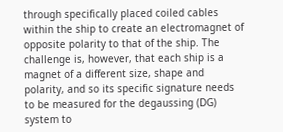through specifically placed coiled cables within the ship to create an electromagnet of opposite polarity to that of the ship. The challenge is, however, that each ship is a magnet of a different size, shape and polarity, and so its specific signature needs to be measured for the degaussing (DG) system to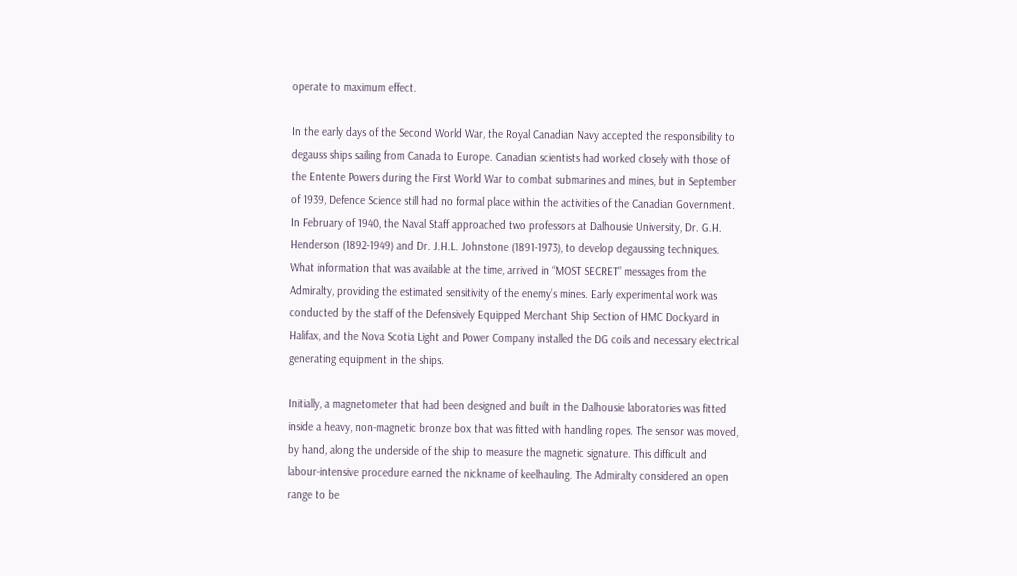operate to maximum effect.

In the early days of the Second World War, the Royal Canadian Navy accepted the responsibility to degauss ships sailing from Canada to Europe. Canadian scientists had worked closely with those of the Entente Powers during the First World War to combat submarines and mines, but in September of 1939, Defence Science still had no formal place within the activities of the Canadian Government. In February of 1940, the Naval Staff approached two professors at Dalhousie University, Dr. G.H. Henderson (1892-1949) and Dr. J.H.L. Johnstone (1891-1973), to develop degaussing techniques. What information that was available at the time, arrived in “MOST SECRET” messages from the Admiralty, providing the estimated sensitivity of the enemy’s mines. Early experimental work was conducted by the staff of the Defensively Equipped Merchant Ship Section of HMC Dockyard in Halifax, and the Nova Scotia Light and Power Company installed the DG coils and necessary electrical generating equipment in the ships.

Initially, a magnetometer that had been designed and built in the Dalhousie laboratories was fitted inside a heavy, non-magnetic bronze box that was fitted with handling ropes. The sensor was moved, by hand, along the underside of the ship to measure the magnetic signature. This difficult and labour-intensive procedure earned the nickname of keelhauling. The Admiralty considered an open range to be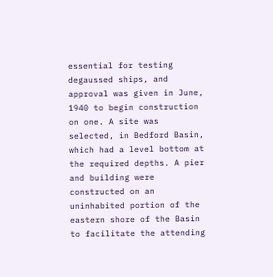essential for testing degaussed ships, and approval was given in June, 1940 to begin construction on one. A site was selected, in Bedford Basin, which had a level bottom at the required depths. A pier and building were constructed on an uninhabited portion of the eastern shore of the Basin to facilitate the attending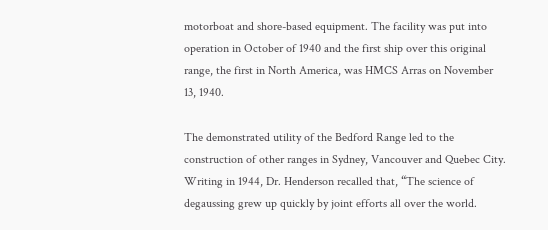motorboat and shore-based equipment. The facility was put into operation in October of 1940 and the first ship over this original range, the first in North America, was HMCS Arras on November 13, 1940.

The demonstrated utility of the Bedford Range led to the construction of other ranges in Sydney, Vancouver and Quebec City.  Writing in 1944, Dr. Henderson recalled that, “The science of degaussing grew up quickly by joint efforts all over the world.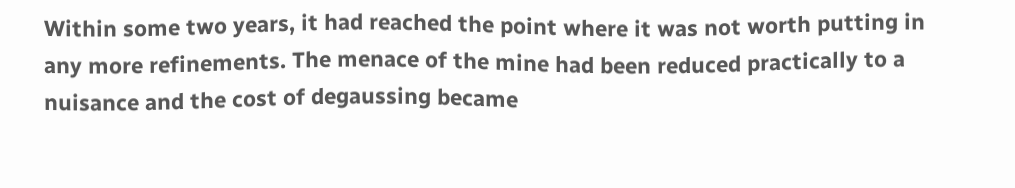Within some two years, it had reached the point where it was not worth putting in any more refinements. The menace of the mine had been reduced practically to a nuisance and the cost of degaussing became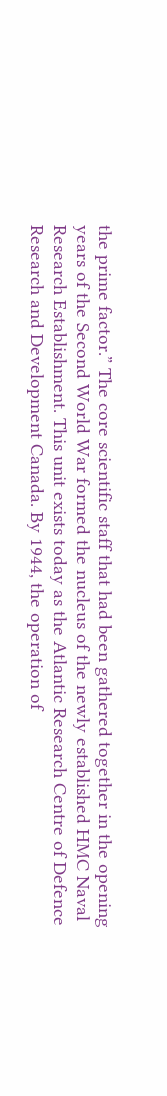the prime factor.” The core scientific staff that had been gathered together in the opening years of the Second World War formed the nucleus of the newly established HMC Naval Research Establishment. This unit exists today as the Atlantic Research Centre of Defence Research and Development Canada. By 1944, the operation of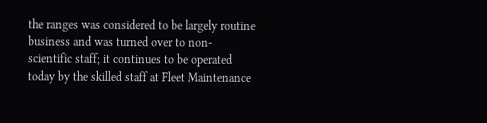the ranges was considered to be largely routine business and was turned over to non-scientific staff; it continues to be operated today by the skilled staff at Fleet Maintenance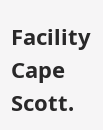Facility Cape Scott.